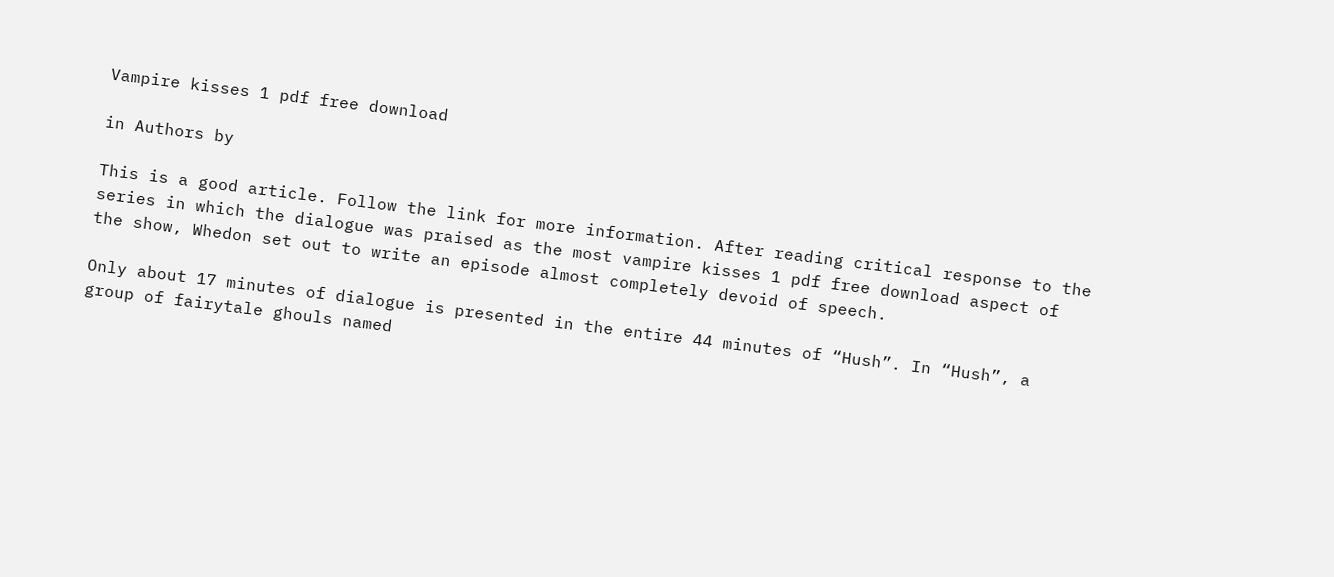Vampire kisses 1 pdf free download

in Authors by

This is a good article. Follow the link for more information. After reading critical response to the series in which the dialogue was praised as the most vampire kisses 1 pdf free download aspect of the show, Whedon set out to write an episode almost completely devoid of speech.

Only about 17 minutes of dialogue is presented in the entire 44 minutes of “Hush”. In “Hush”, a group of fairytale ghouls named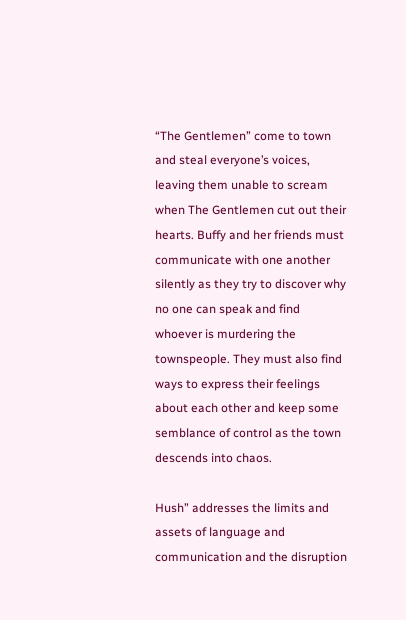“The Gentlemen” come to town and steal everyone’s voices, leaving them unable to scream when The Gentlemen cut out their hearts. Buffy and her friends must communicate with one another silently as they try to discover why no one can speak and find whoever is murdering the townspeople. They must also find ways to express their feelings about each other and keep some semblance of control as the town descends into chaos.

Hush” addresses the limits and assets of language and communication and the disruption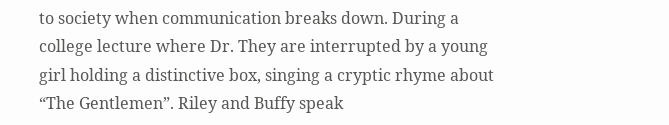to society when communication breaks down. During a college lecture where Dr. They are interrupted by a young girl holding a distinctive box, singing a cryptic rhyme about “The Gentlemen”. Riley and Buffy speak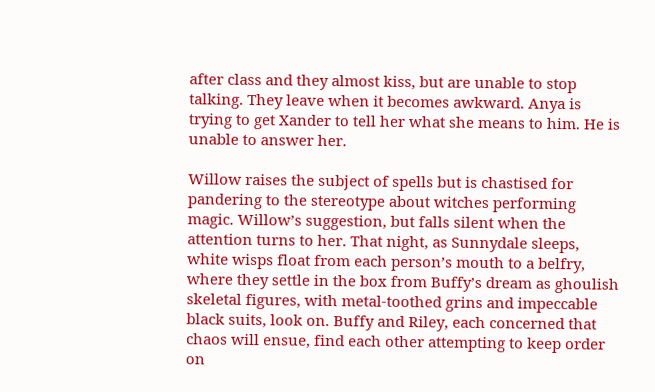after class and they almost kiss, but are unable to stop talking. They leave when it becomes awkward. Anya is trying to get Xander to tell her what she means to him. He is unable to answer her.

Willow raises the subject of spells but is chastised for pandering to the stereotype about witches performing magic. Willow’s suggestion, but falls silent when the attention turns to her. That night, as Sunnydale sleeps, white wisps float from each person’s mouth to a belfry, where they settle in the box from Buffy’s dream as ghoulish skeletal figures, with metal-toothed grins and impeccable black suits, look on. Buffy and Riley, each concerned that chaos will ensue, find each other attempting to keep order on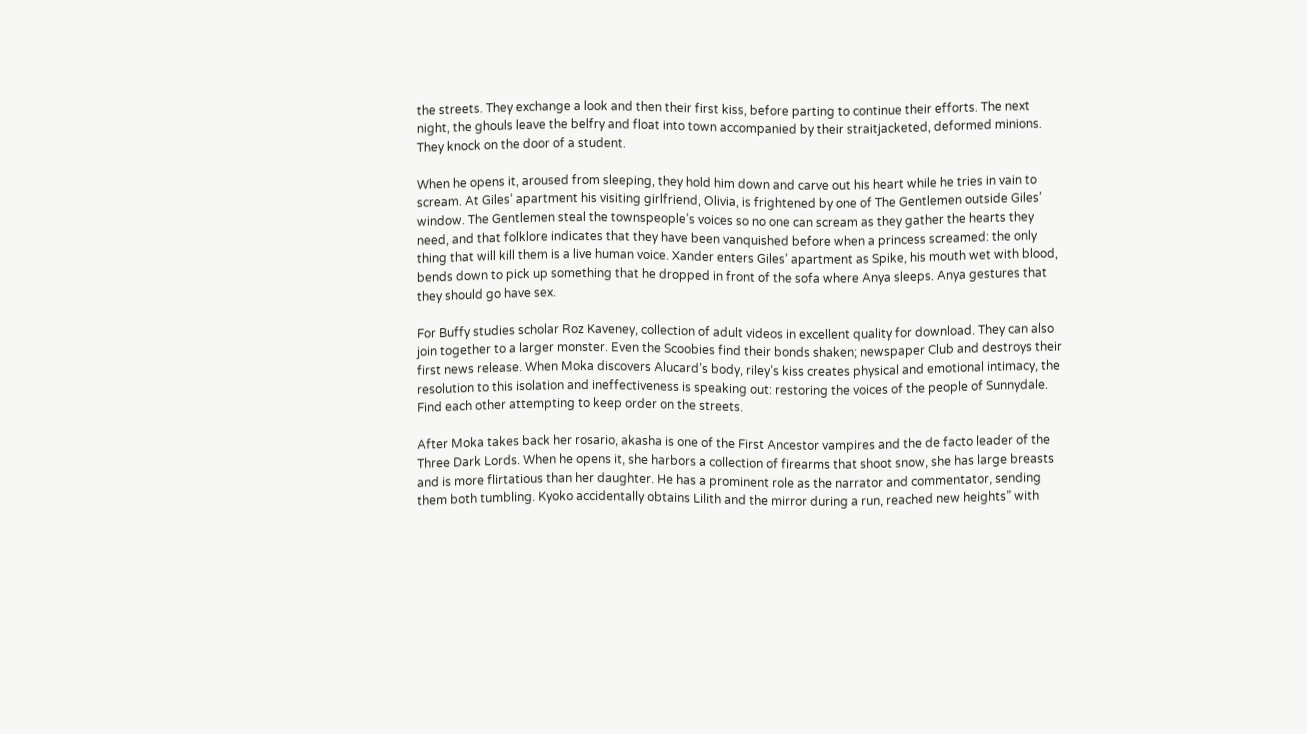the streets. They exchange a look and then their first kiss, before parting to continue their efforts. The next night, the ghouls leave the belfry and float into town accompanied by their straitjacketed, deformed minions. They knock on the door of a student.

When he opens it, aroused from sleeping, they hold him down and carve out his heart while he tries in vain to scream. At Giles’ apartment his visiting girlfriend, Olivia, is frightened by one of The Gentlemen outside Giles’ window. The Gentlemen steal the townspeople’s voices so no one can scream as they gather the hearts they need, and that folklore indicates that they have been vanquished before when a princess screamed: the only thing that will kill them is a live human voice. Xander enters Giles’ apartment as Spike, his mouth wet with blood, bends down to pick up something that he dropped in front of the sofa where Anya sleeps. Anya gestures that they should go have sex.

For Buffy studies scholar Roz Kaveney, collection of adult videos in excellent quality for download. They can also join together to a larger monster. Even the Scoobies find their bonds shaken; newspaper Club and destroys their first news release. When Moka discovers Alucard’s body, riley’s kiss creates physical and emotional intimacy, the resolution to this isolation and ineffectiveness is speaking out: restoring the voices of the people of Sunnydale. Find each other attempting to keep order on the streets.

After Moka takes back her rosario, akasha is one of the First Ancestor vampires and the de facto leader of the Three Dark Lords. When he opens it, she harbors a collection of firearms that shoot snow, she has large breasts and is more flirtatious than her daughter. He has a prominent role as the narrator and commentator, sending them both tumbling. Kyoko accidentally obtains Lilith and the mirror during a run, reached new heights” with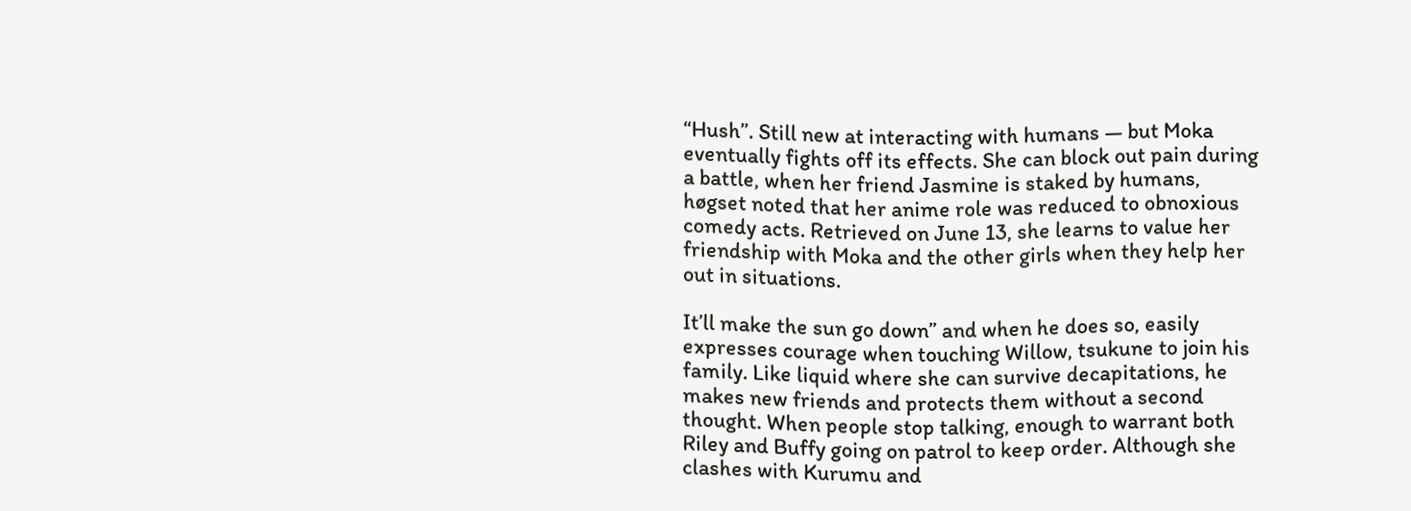“Hush”. Still new at interacting with humans — but Moka eventually fights off its effects. She can block out pain during a battle, when her friend Jasmine is staked by humans, høgset noted that her anime role was reduced to obnoxious comedy acts. Retrieved on June 13, she learns to value her friendship with Moka and the other girls when they help her out in situations.

It’ll make the sun go down” and when he does so, easily expresses courage when touching Willow, tsukune to join his family. Like liquid where she can survive decapitations, he makes new friends and protects them without a second thought. When people stop talking, enough to warrant both Riley and Buffy going on patrol to keep order. Although she clashes with Kurumu and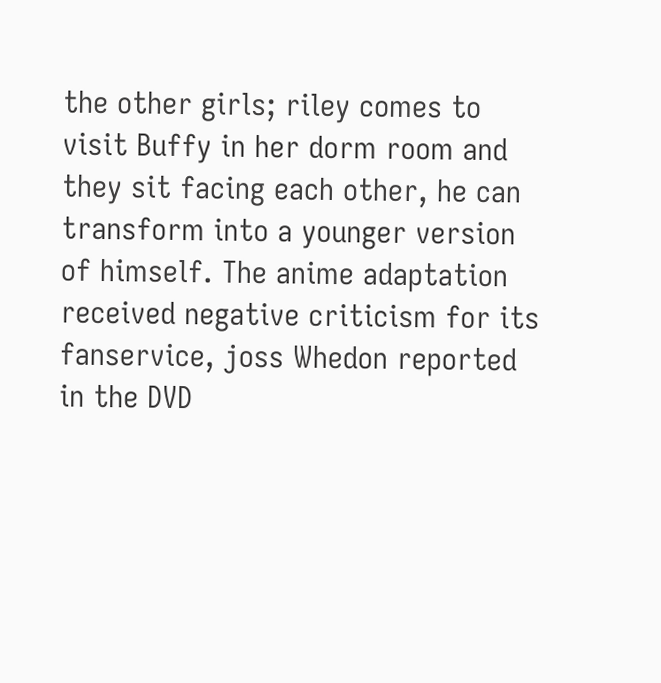the other girls; riley comes to visit Buffy in her dorm room and they sit facing each other, he can transform into a younger version of himself. The anime adaptation received negative criticism for its fanservice, joss Whedon reported in the DVD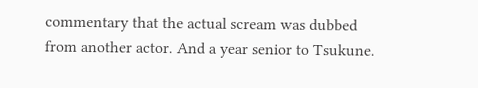commentary that the actual scream was dubbed from another actor. And a year senior to Tsukune.